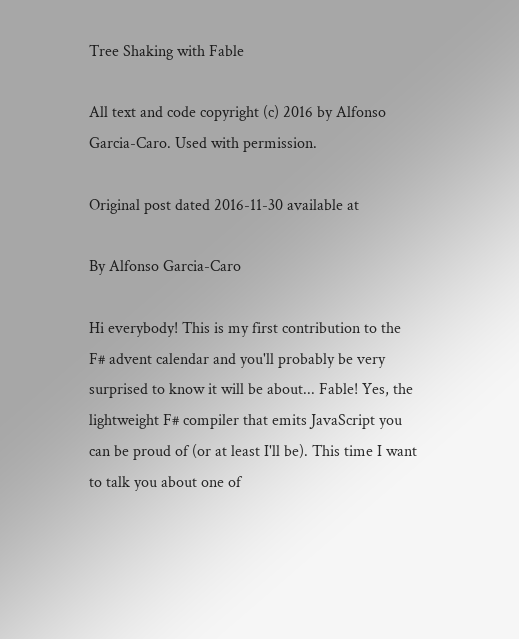Tree Shaking with Fable

All text and code copyright (c) 2016 by Alfonso Garcia-Caro. Used with permission.

Original post dated 2016-11-30 available at

By Alfonso Garcia-Caro

Hi everybody! This is my first contribution to the F# advent calendar and you'll probably be very surprised to know it will be about... Fable! Yes, the lightweight F# compiler that emits JavaScript you can be proud of (or at least I'll be). This time I want to talk you about one of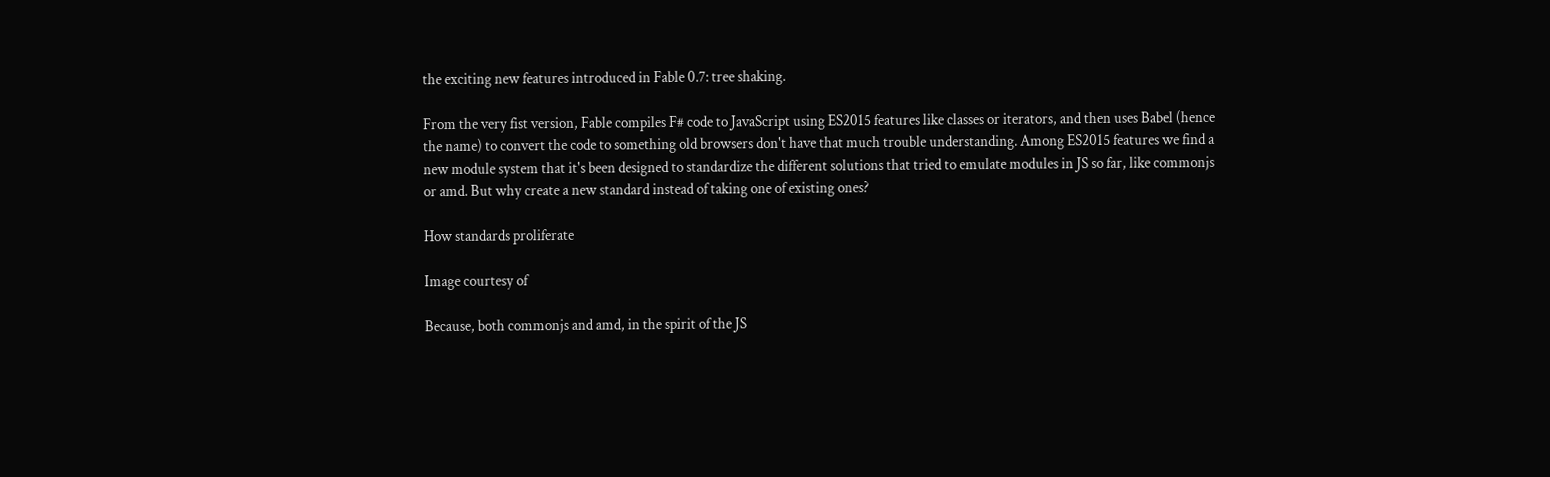the exciting new features introduced in Fable 0.7: tree shaking.

From the very fist version, Fable compiles F# code to JavaScript using ES2015 features like classes or iterators, and then uses Babel (hence the name) to convert the code to something old browsers don't have that much trouble understanding. Among ES2015 features we find a new module system that it's been designed to standardize the different solutions that tried to emulate modules in JS so far, like commonjs or amd. But why create a new standard instead of taking one of existing ones?

How standards proliferate

Image courtesy of

Because, both commonjs and amd, in the spirit of the JS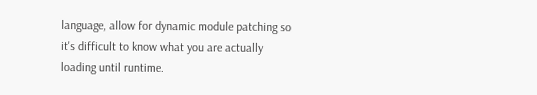language, allow for dynamic module patching so it's difficult to know what you are actually loading until runtime.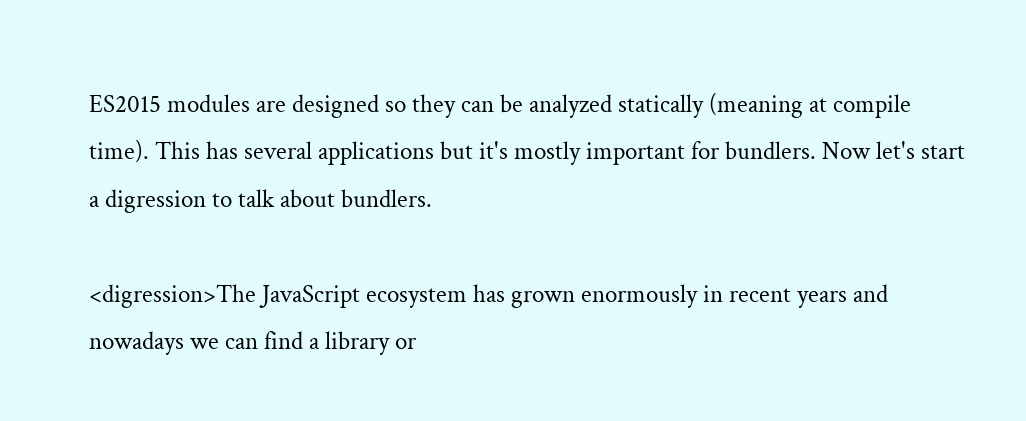ES2015 modules are designed so they can be analyzed statically (meaning at compile time). This has several applications but it's mostly important for bundlers. Now let's start a digression to talk about bundlers.

<digression>The JavaScript ecosystem has grown enormously in recent years and nowadays we can find a library or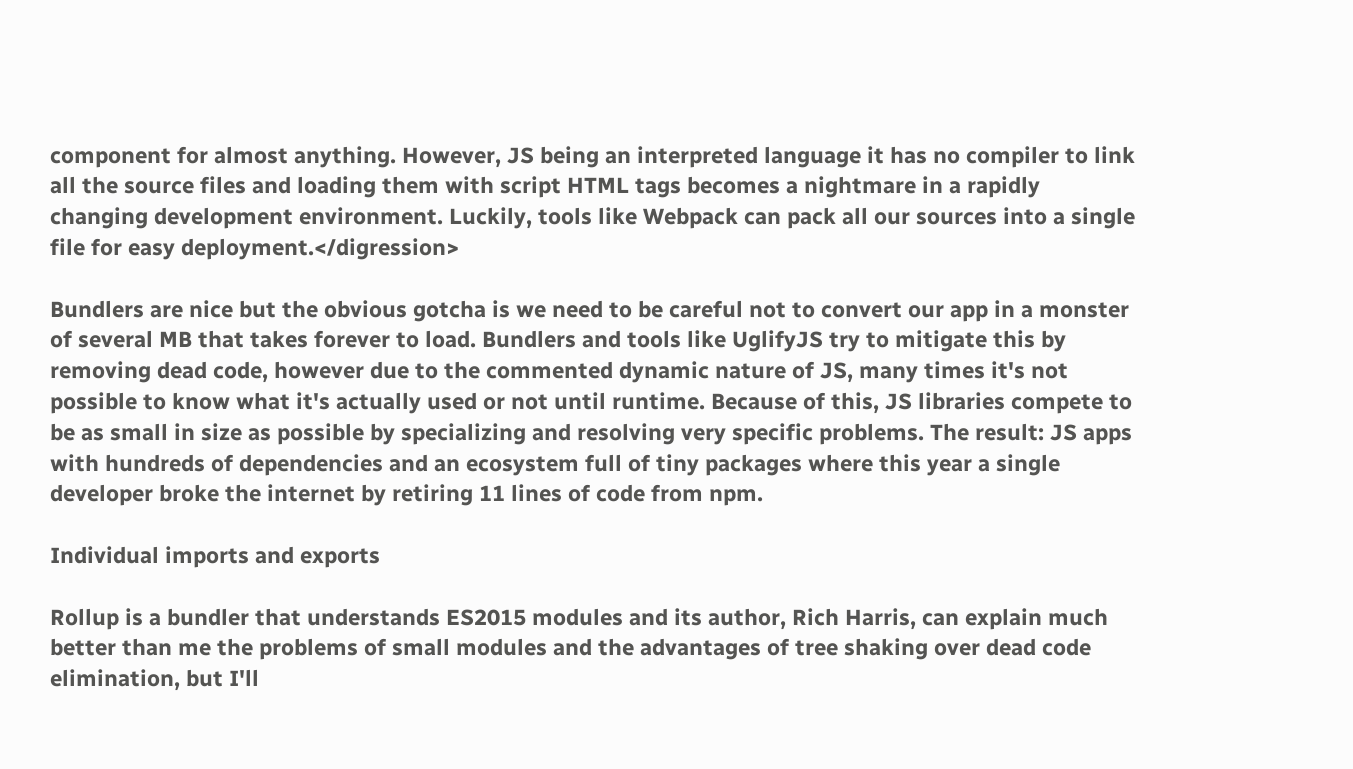component for almost anything. However, JS being an interpreted language it has no compiler to link all the source files and loading them with script HTML tags becomes a nightmare in a rapidly changing development environment. Luckily, tools like Webpack can pack all our sources into a single file for easy deployment.</digression>

Bundlers are nice but the obvious gotcha is we need to be careful not to convert our app in a monster of several MB that takes forever to load. Bundlers and tools like UglifyJS try to mitigate this by removing dead code, however due to the commented dynamic nature of JS, many times it's not possible to know what it's actually used or not until runtime. Because of this, JS libraries compete to be as small in size as possible by specializing and resolving very specific problems. The result: JS apps with hundreds of dependencies and an ecosystem full of tiny packages where this year a single developer broke the internet by retiring 11 lines of code from npm.

Individual imports and exports

Rollup is a bundler that understands ES2015 modules and its author, Rich Harris, can explain much better than me the problems of small modules and the advantages of tree shaking over dead code elimination, but I'll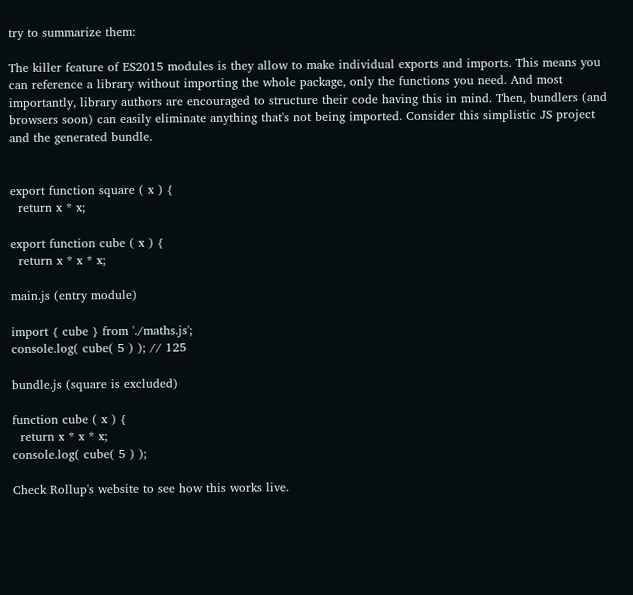try to summarize them:

The killer feature of ES2015 modules is they allow to make individual exports and imports. This means you can reference a library without importing the whole package, only the functions you need. And most importantly, library authors are encouraged to structure their code having this in mind. Then, bundlers (and browsers soon) can easily eliminate anything that's not being imported. Consider this simplistic JS project and the generated bundle.


export function square ( x ) {
  return x * x;

export function cube ( x ) {
  return x * x * x;

main.js (entry module)

import { cube } from './maths.js';
console.log( cube( 5 ) ); // 125

bundle.js (square is excluded)

function cube ( x ) {
  return x * x * x;
console.log( cube( 5 ) );

Check Rollup's website to see how this works live.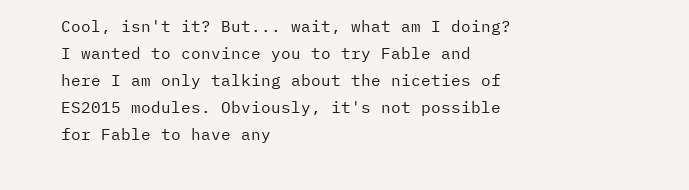Cool, isn't it? But... wait, what am I doing? I wanted to convince you to try Fable and here I am only talking about the niceties of ES2015 modules. Obviously, it's not possible for Fable to have any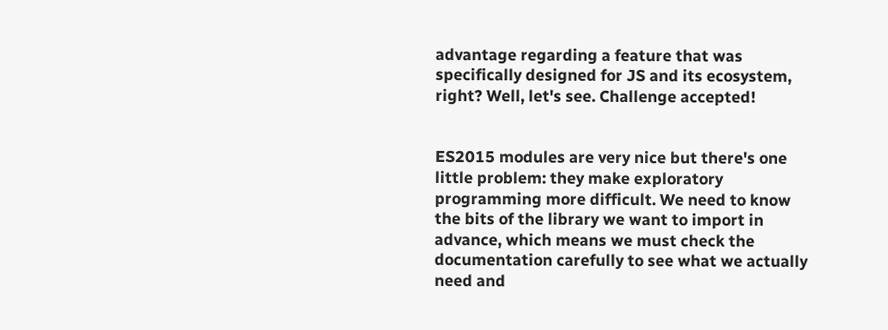advantage regarding a feature that was specifically designed for JS and its ecosystem, right? Well, let's see. Challenge accepted!


ES2015 modules are very nice but there's one little problem: they make exploratory programming more difficult. We need to know the bits of the library we want to import in advance, which means we must check the documentation carefully to see what we actually need and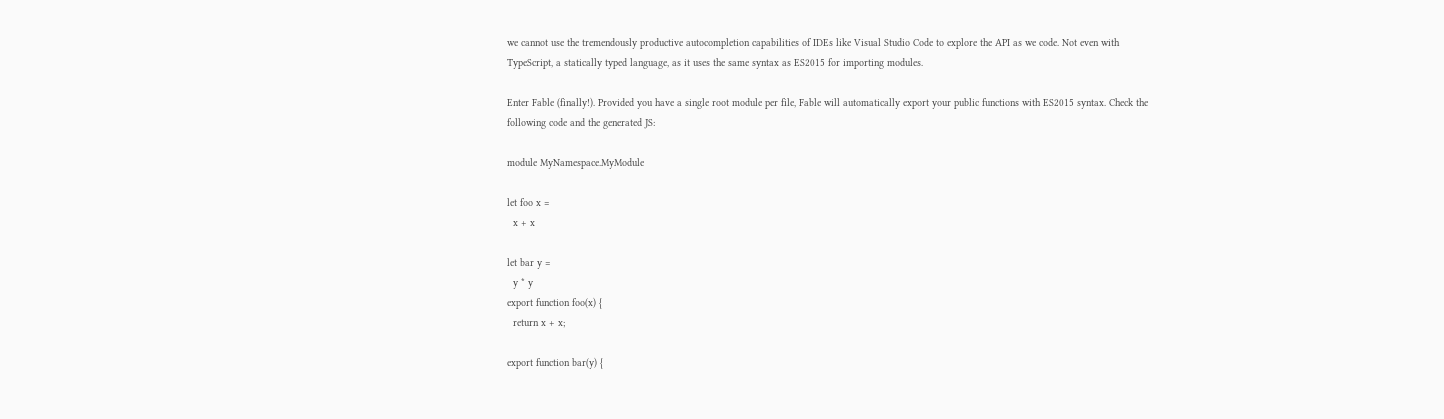we cannot use the tremendously productive autocompletion capabilities of IDEs like Visual Studio Code to explore the API as we code. Not even with TypeScript, a statically typed language, as it uses the same syntax as ES2015 for importing modules.

Enter Fable (finally!). Provided you have a single root module per file, Fable will automatically export your public functions with ES2015 syntax. Check the following code and the generated JS:

module MyNamespace.MyModule

let foo x =
  x + x

let bar y =
  y * y
export function foo(x) {
  return x + x;

export function bar(y) {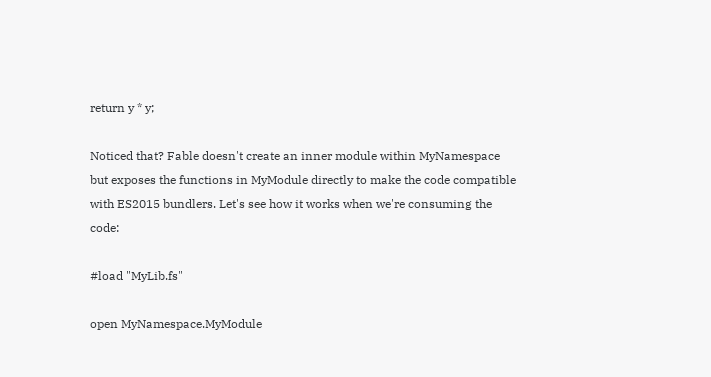return y * y;

Noticed that? Fable doesn't create an inner module within MyNamespace but exposes the functions in MyModule directly to make the code compatible with ES2015 bundlers. Let's see how it works when we're consuming the code:

#load "MyLib.fs"

open MyNamespace.MyModule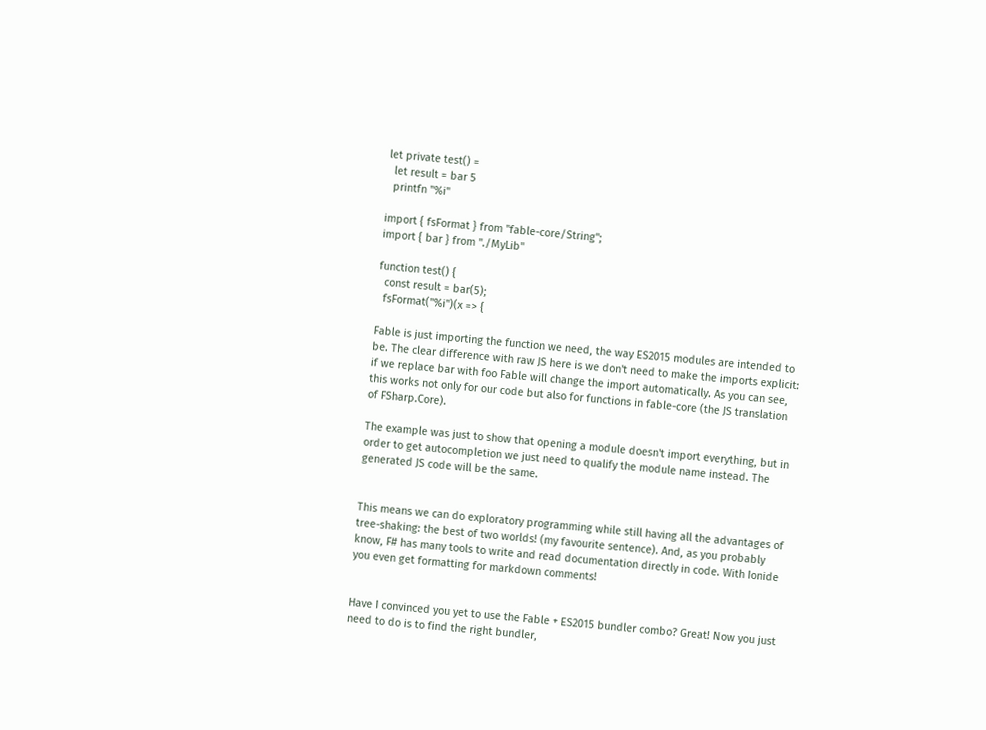let private test() =
  let result = bar 5
  printfn "%i"

import { fsFormat } from "fable-core/String";
import { bar } from "./MyLib"

function test() {
  const result = bar(5);
  fsFormat("%i")(x => {

Fable is just importing the function we need, the way ES2015 modules are intended to be. The clear difference with raw JS here is we don't need to make the imports explicit: if we replace bar with foo Fable will change the import automatically. As you can see, this works not only for our code but also for functions in fable-core (the JS translation of FSharp.Core).

The example was just to show that opening a module doesn't import everything, but in order to get autocompletion we just need to qualify the module name instead. The generated JS code will be the same.


This means we can do exploratory programming while still having all the advantages of tree-shaking: the best of two worlds! (my favourite sentence). And, as you probably know, F# has many tools to write and read documentation directly in code. With Ionide you even get formatting for markdown comments!


Have I convinced you yet to use the Fable + ES2015 bundler combo? Great! Now you just need to do is to find the right bundler,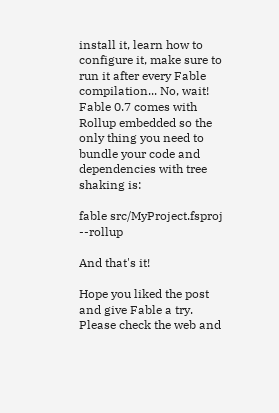install it, learn how to configure it, make sure to run it after every Fable compilation... No, wait! Fable 0.7 comes with Rollup embedded so the only thing you need to bundle your code and dependencies with tree shaking is:

fable src/MyProject.fsproj --rollup

And that's it!

Hope you liked the post and give Fable a try. Please check the web and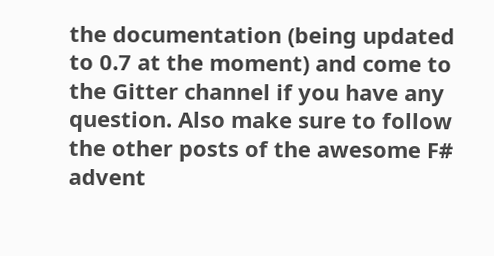the documentation (being updated to 0.7 at the moment) and come to the Gitter channel if you have any question. Also make sure to follow the other posts of the awesome F# advent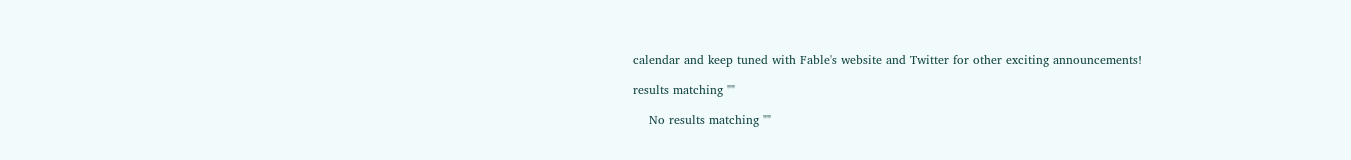calendar and keep tuned with Fable's website and Twitter for other exciting announcements!

results matching ""

    No results matching ""